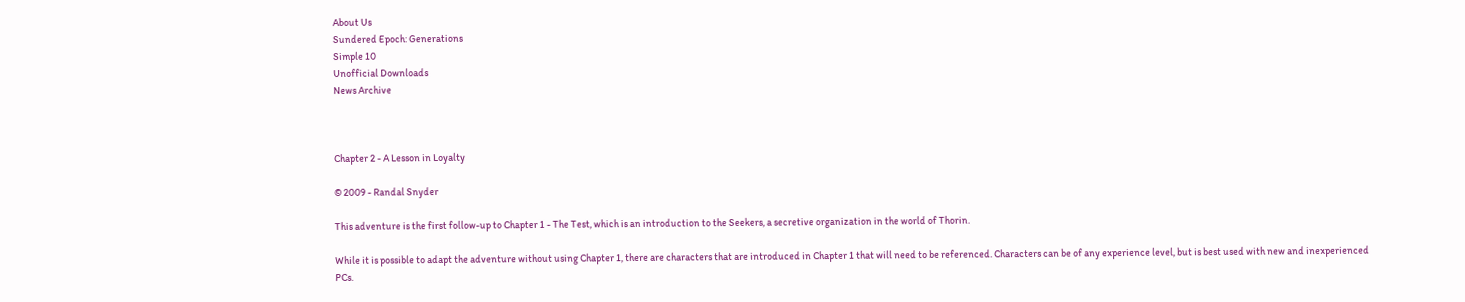About Us
Sundered Epoch: Generations
Simple 10
Unofficial Downloads
News Archive



Chapter 2 - A Lesson in Loyalty

© 2009 - Randal Snyder

This adventure is the first follow-up to Chapter 1 - The Test, which is an introduction to the Seekers, a secretive organization in the world of Thorin.

While it is possible to adapt the adventure without using Chapter 1, there are characters that are introduced in Chapter 1 that will need to be referenced. Characters can be of any experience level, but is best used with new and inexperienced PCs.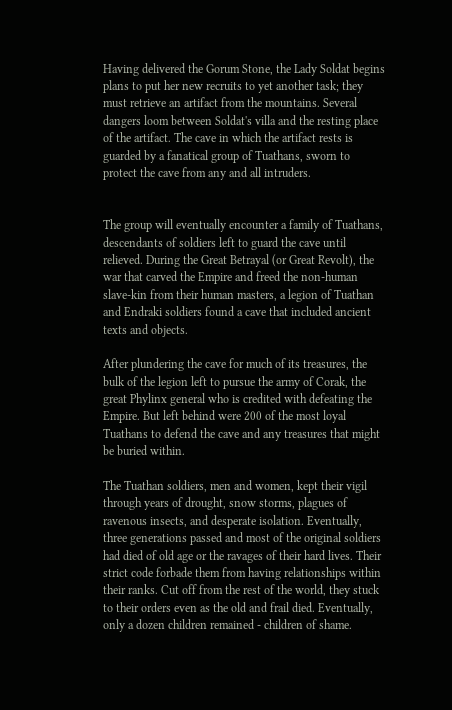Having delivered the Gorum Stone, the Lady Soldat begins plans to put her new recruits to yet another task; they must retrieve an artifact from the mountains. Several dangers loom between Soldat's villa and the resting place of the artifact. The cave in which the artifact rests is guarded by a fanatical group of Tuathans, sworn to protect the cave from any and all intruders.


The group will eventually encounter a family of Tuathans, descendants of soldiers left to guard the cave until relieved. During the Great Betrayal (or Great Revolt), the war that carved the Empire and freed the non-human slave-kin from their human masters, a legion of Tuathan and Endraki soldiers found a cave that included ancient texts and objects.

After plundering the cave for much of its treasures, the bulk of the legion left to pursue the army of Corak, the great Phylinx general who is credited with defeating the Empire. But left behind were 200 of the most loyal Tuathans to defend the cave and any treasures that might be buried within.

The Tuathan soldiers, men and women, kept their vigil through years of drought, snow storms, plagues of ravenous insects, and desperate isolation. Eventually, three generations passed and most of the original soldiers had died of old age or the ravages of their hard lives. Their strict code forbade them from having relationships within their ranks. Cut off from the rest of the world, they stuck to their orders even as the old and frail died. Eventually, only a dozen children remained - children of shame.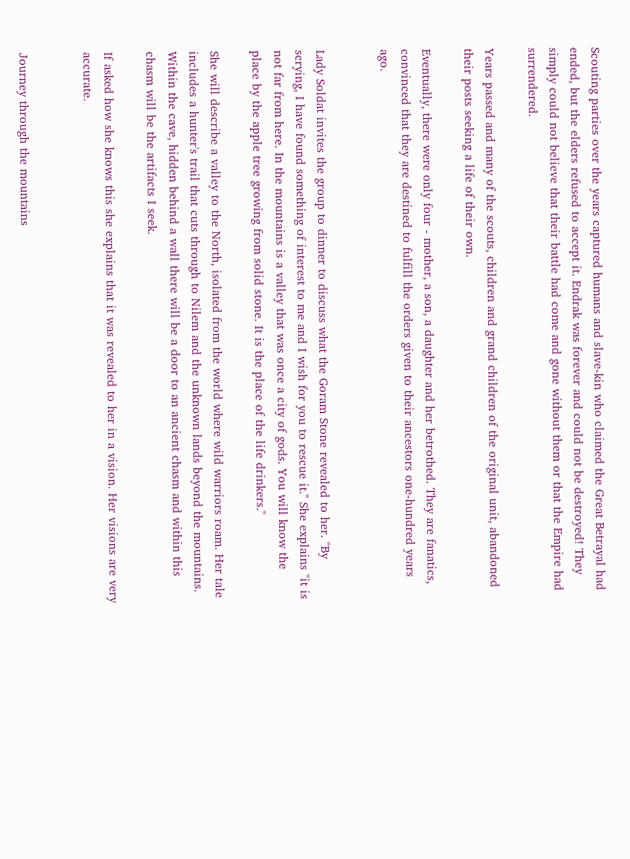Scouting parties over the years captured humans and slave-kin who claimed the Great Betrayal had ended, but the elders refused to accept it. Endrak was forever and could not be destroyed! They simply could not believe that their battle had come and gone without them or that the Empire had surrendered.

Years passed and many of the scouts, children and grand children of the original unit, abandoned their posts seeking a life of their own.

Eventually, there were only four - mother, a son, a daughter and her betrothed. They are fanatics, convinced that they are destined to fulfill the orders given to their ancestors one-hundred years ago.


Lady Soldat invites the group to dinner to discuss what the Goram Stone revealed to her. "By scrying, I have found something of interest to me and I wish for you to rescue it." She explains "it is not far from here. In the mountains is a valley that was once a city of gods. You will know the place by the apple tree growing from solid stone. It is the place of the life drinkers."

She will describe a valley to the North, isolated from the world where wild warriors roam. Her tale includes a hunter's trail that cuts through to Nilem and the unknown lands beyond the mountains. Within the cave, hidden behind a wall there will be a door to an ancient chasm and within this chasm will be the artifacts I seek.

If asked how she knows this she explains that it was revealed to her in a vision. Her visions are very accurate.


Journey through the mountains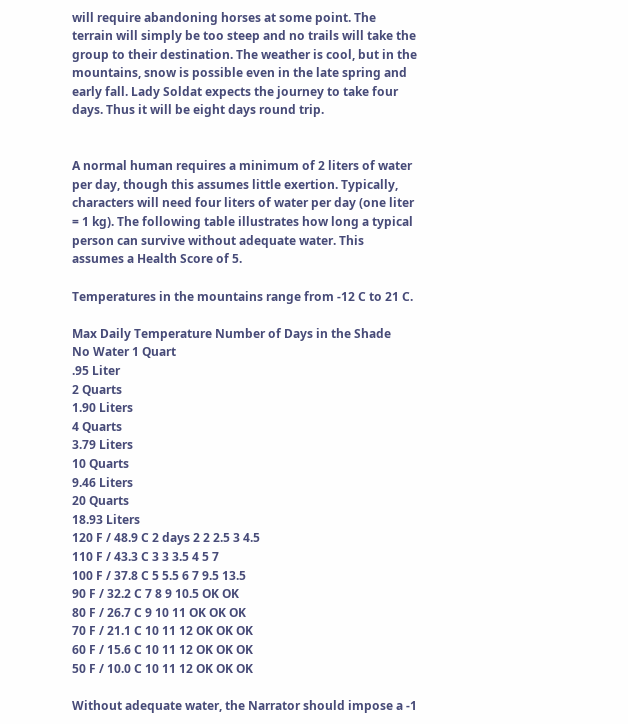will require abandoning horses at some point. The terrain will simply be too steep and no trails will take the group to their destination. The weather is cool, but in the mountains, snow is possible even in the late spring and early fall. Lady Soldat expects the journey to take four days. Thus it will be eight days round trip.


A normal human requires a minimum of 2 liters of water per day, though this assumes little exertion. Typically, characters will need four liters of water per day (one liter = 1 kg). The following table illustrates how long a typical person can survive without adequate water. This assumes a Health Score of 5.

Temperatures in the mountains range from -12 C to 21 C.

Max Daily Temperature Number of Days in the Shade
No Water 1 Quart
.95 Liter
2 Quarts
1.90 Liters
4 Quarts
3.79 Liters
10 Quarts
9.46 Liters
20 Quarts
18.93 Liters
120 F / 48.9 C 2 days 2 2 2.5 3 4.5
110 F / 43.3 C 3 3 3.5 4 5 7
100 F / 37.8 C 5 5.5 6 7 9.5 13.5
90 F / 32.2 C 7 8 9 10.5 OK OK
80 F / 26.7 C 9 10 11 OK OK OK
70 F / 21.1 C 10 11 12 OK OK OK
60 F / 15.6 C 10 11 12 OK OK OK
50 F / 10.0 C 10 11 12 OK OK OK

Without adequate water, the Narrator should impose a -1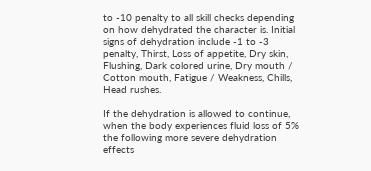to -10 penalty to all skill checks depending on how dehydrated the character is. Initial signs of dehydration include -1 to -3 penalty, Thirst, Loss of appetite, Dry skin, Flushing, Dark colored urine, Dry mouth / Cotton mouth, Fatigue / Weakness, Chills, Head rushes.

If the dehydration is allowed to continue, when the body experiences fluid loss of 5% the following more severe dehydration effects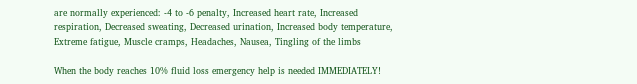are normally experienced: -4 to -6 penalty, Increased heart rate, Increased respiration, Decreased sweating, Decreased urination, Increased body temperature, Extreme fatigue, Muscle cramps, Headaches, Nausea, Tingling of the limbs

When the body reaches 10% fluid loss emergency help is needed IMMEDIATELY!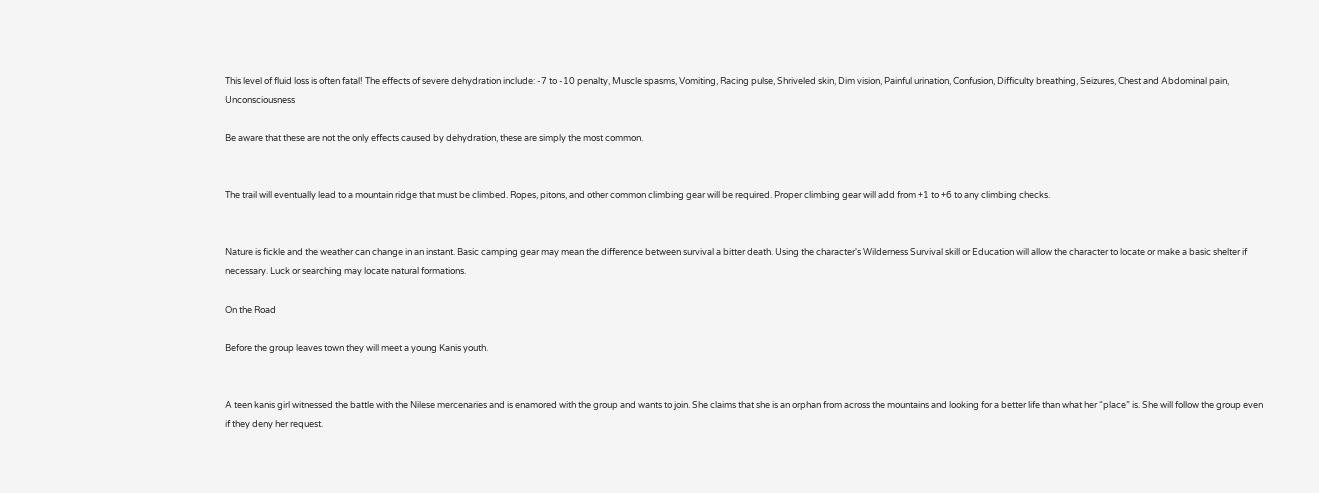This level of fluid loss is often fatal! The effects of severe dehydration include: -7 to -10 penalty, Muscle spasms, Vomiting, Racing pulse, Shriveled skin, Dim vision, Painful urination, Confusion, Difficulty breathing, Seizures, Chest and Abdominal pain, Unconsciousness

Be aware that these are not the only effects caused by dehydration, these are simply the most common.


The trail will eventually lead to a mountain ridge that must be climbed. Ropes, pitons, and other common climbing gear will be required. Proper climbing gear will add from +1 to +6 to any climbing checks.


Nature is fickle and the weather can change in an instant. Basic camping gear may mean the difference between survival a bitter death. Using the character's Wilderness Survival skill or Education will allow the character to locate or make a basic shelter if necessary. Luck or searching may locate natural formations.

On the Road

Before the group leaves town they will meet a young Kanis youth.


A teen kanis girl witnessed the battle with the Nilese mercenaries and is enamored with the group and wants to join. She claims that she is an orphan from across the mountains and looking for a better life than what her “place” is. She will follow the group even if they deny her request.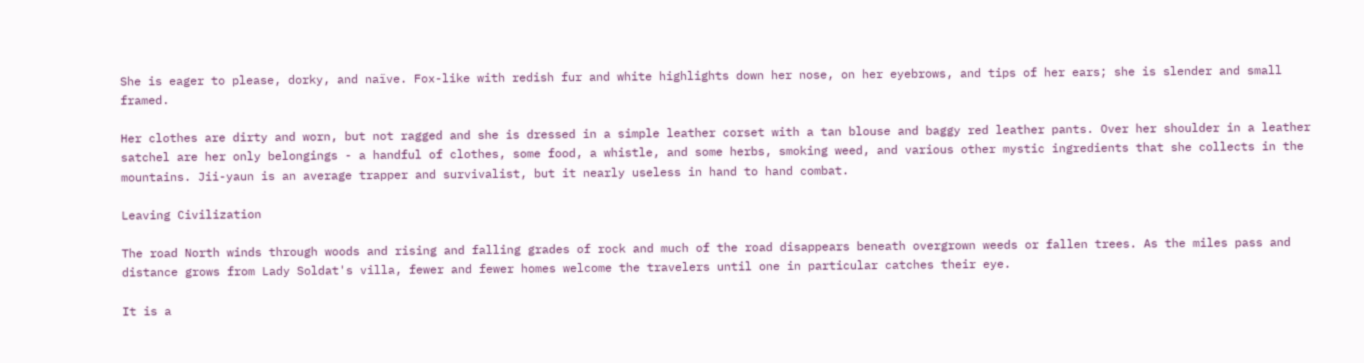She is eager to please, dorky, and naïve. Fox-like with redish fur and white highlights down her nose, on her eyebrows, and tips of her ears; she is slender and small framed.

Her clothes are dirty and worn, but not ragged and she is dressed in a simple leather corset with a tan blouse and baggy red leather pants. Over her shoulder in a leather satchel are her only belongings - a handful of clothes, some food, a whistle, and some herbs, smoking weed, and various other mystic ingredients that she collects in the mountains. Jii-yaun is an average trapper and survivalist, but it nearly useless in hand to hand combat.

Leaving Civilization

The road North winds through woods and rising and falling grades of rock and much of the road disappears beneath overgrown weeds or fallen trees. As the miles pass and distance grows from Lady Soldat's villa, fewer and fewer homes welcome the travelers until one in particular catches their eye.

It is a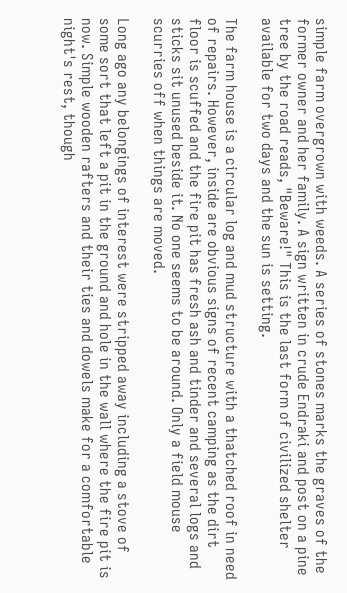simple farm overgrown with weeds. A series of stones marks the graves of the former owner and her family. A sign written in crude Endraki and post on a pine tree by the road reads, "Beware!" This is the last form of civilized shelter available for two days and the sun is setting.

The farm house is a circular log and mud structure with a thatched roof in need of repairs. However, inside are obvious signs of recent camping as the dirt floor is scuffed and the fire pit has fresh ash and tinder and several logs and sticks sit unused beside it. No one seems to be around. Only a field mouse scurries off when things are moved.

Long ago any belongings of interest were stripped away including a stove of some sort that left a pit in the ground and hole in the wall where the fire pit is now. Simple wooden rafters and their ties and dowels make for a comfortable night's rest, though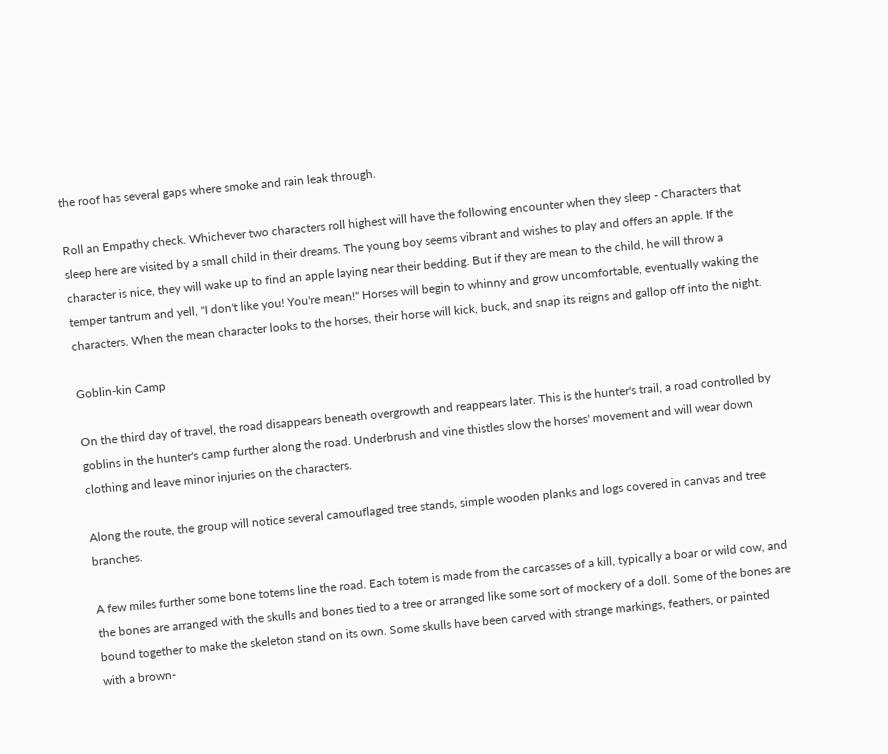the roof has several gaps where smoke and rain leak through.

Roll an Empathy check. Whichever two characters roll highest will have the following encounter when they sleep - Characters that sleep here are visited by a small child in their dreams. The young boy seems vibrant and wishes to play and offers an apple. If the character is nice, they will wake up to find an apple laying near their bedding. But if they are mean to the child, he will throw a temper tantrum and yell, "I don't like you! You're mean!" Horses will begin to whinny and grow uncomfortable, eventually waking the characters. When the mean character looks to the horses, their horse will kick, buck, and snap its reigns and gallop off into the night.

Goblin-kin Camp

On the third day of travel, the road disappears beneath overgrowth and reappears later. This is the hunter's trail, a road controlled by goblins in the hunter's camp further along the road. Underbrush and vine thistles slow the horses' movement and will wear down clothing and leave minor injuries on the characters.

Along the route, the group will notice several camouflaged tree stands, simple wooden planks and logs covered in canvas and tree branches.

A few miles further some bone totems line the road. Each totem is made from the carcasses of a kill, typically a boar or wild cow, and the bones are arranged with the skulls and bones tied to a tree or arranged like some sort of mockery of a doll. Some of the bones are bound together to make the skeleton stand on its own. Some skulls have been carved with strange markings, feathers, or painted with a brown-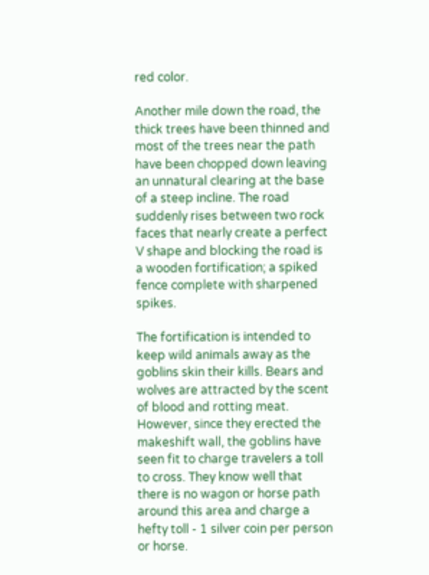red color.

Another mile down the road, the thick trees have been thinned and most of the trees near the path have been chopped down leaving an unnatural clearing at the base of a steep incline. The road suddenly rises between two rock faces that nearly create a perfect V shape and blocking the road is a wooden fortification; a spiked fence complete with sharpened spikes.

The fortification is intended to keep wild animals away as the goblins skin their kills. Bears and wolves are attracted by the scent of blood and rotting meat. However, since they erected the makeshift wall, the goblins have seen fit to charge travelers a toll to cross. They know well that there is no wagon or horse path around this area and charge a hefty toll - 1 silver coin per person or horse.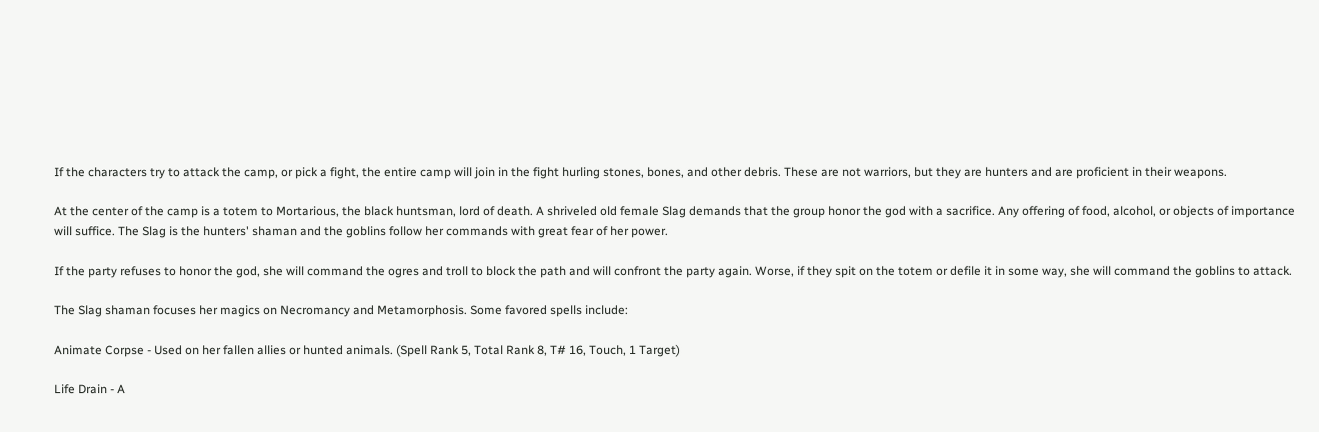If the characters try to attack the camp, or pick a fight, the entire camp will join in the fight hurling stones, bones, and other debris. These are not warriors, but they are hunters and are proficient in their weapons.

At the center of the camp is a totem to Mortarious, the black huntsman, lord of death. A shriveled old female Slag demands that the group honor the god with a sacrifice. Any offering of food, alcohol, or objects of importance will suffice. The Slag is the hunters' shaman and the goblins follow her commands with great fear of her power.

If the party refuses to honor the god, she will command the ogres and troll to block the path and will confront the party again. Worse, if they spit on the totem or defile it in some way, she will command the goblins to attack.

The Slag shaman focuses her magics on Necromancy and Metamorphosis. Some favored spells include:

Animate Corpse - Used on her fallen allies or hunted animals. (Spell Rank 5, Total Rank 8, T# 16, Touch, 1 Target)

Life Drain - A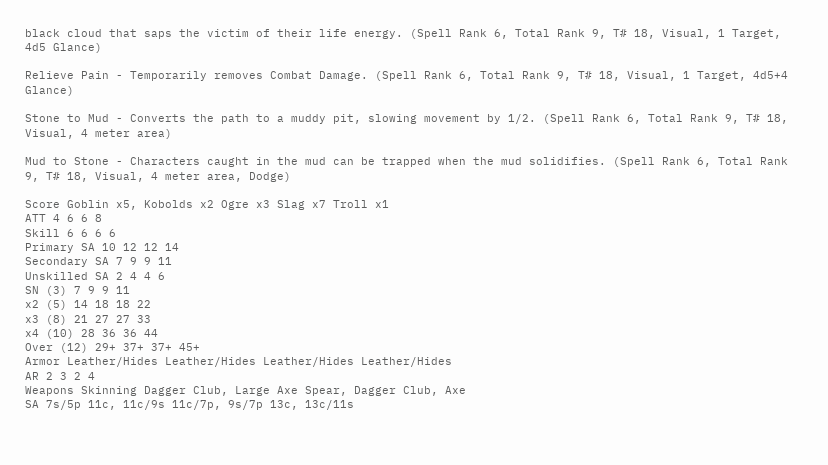black cloud that saps the victim of their life energy. (Spell Rank 6, Total Rank 9, T# 18, Visual, 1 Target, 4d5 Glance)

Relieve Pain - Temporarily removes Combat Damage. (Spell Rank 6, Total Rank 9, T# 18, Visual, 1 Target, 4d5+4 Glance)

Stone to Mud - Converts the path to a muddy pit, slowing movement by 1/2. (Spell Rank 6, Total Rank 9, T# 18, Visual, 4 meter area)

Mud to Stone - Characters caught in the mud can be trapped when the mud solidifies. (Spell Rank 6, Total Rank 9, T# 18, Visual, 4 meter area, Dodge)

Score Goblin x5, Kobolds x2 Ogre x3 Slag x7 Troll x1
ATT 4 6 6 8
Skill 6 6 6 6
Primary SA 10 12 12 14
Secondary SA 7 9 9 11
Unskilled SA 2 4 4 6
SN (3) 7 9 9 11
x2 (5) 14 18 18 22
x3 (8) 21 27 27 33
x4 (10) 28 36 36 44
Over (12) 29+ 37+ 37+ 45+
Armor Leather/Hides Leather/Hides Leather/Hides Leather/Hides
AR 2 3 2 4
Weapons Skinning Dagger Club, Large Axe Spear, Dagger Club, Axe
SA 7s/5p 11c, 11c/9s 11c/7p, 9s/7p 13c, 13c/11s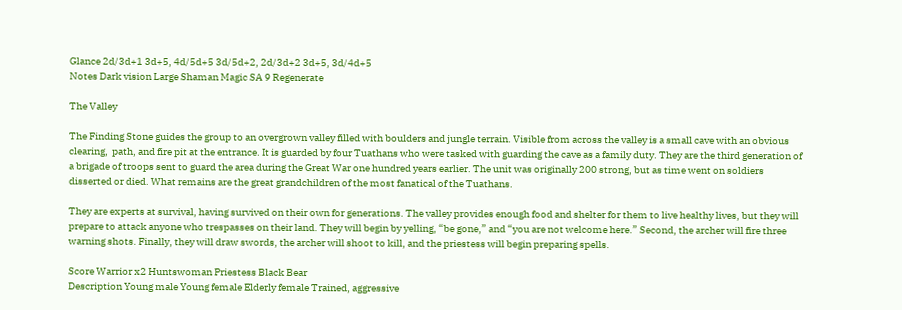Glance 2d/3d+1 3d+5, 4d/5d+5 3d/5d+2, 2d/3d+2 3d+5, 3d/4d+5
Notes Dark vision Large Shaman Magic SA 9 Regenerate

The Valley

The Finding Stone guides the group to an overgrown valley filled with boulders and jungle terrain. Visible from across the valley is a small cave with an obvious clearing,  path, and fire pit at the entrance. It is guarded by four Tuathans who were tasked with guarding the cave as a family duty. They are the third generation of a brigade of troops sent to guard the area during the Great War one hundred years earlier. The unit was originally 200 strong, but as time went on soldiers disserted or died. What remains are the great grandchildren of the most fanatical of the Tuathans.

They are experts at survival, having survived on their own for generations. The valley provides enough food and shelter for them to live healthy lives, but they will prepare to attack anyone who trespasses on their land. They will begin by yelling, “be gone,” and “you are not welcome here.” Second, the archer will fire three warning shots. Finally, they will draw swords, the archer will shoot to kill, and the priestess will begin preparing spells.

Score Warrior x2 Huntswoman Priestess Black Bear
Description Young male Young female Elderly female Trained, aggressive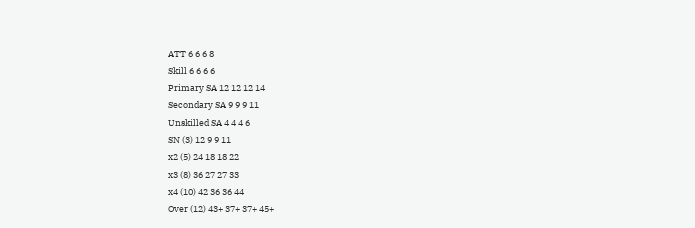ATT 6 6 6 8
Skill 6 6 6 6
Primary SA 12 12 12 14
Secondary SA 9 9 9 11
Unskilled SA 4 4 4 6
SN (3) 12 9 9 11
x2 (5) 24 18 18 22
x3 (8) 36 27 27 33
x4 (10) 42 36 36 44
Over (12) 43+ 37+ 37+ 45+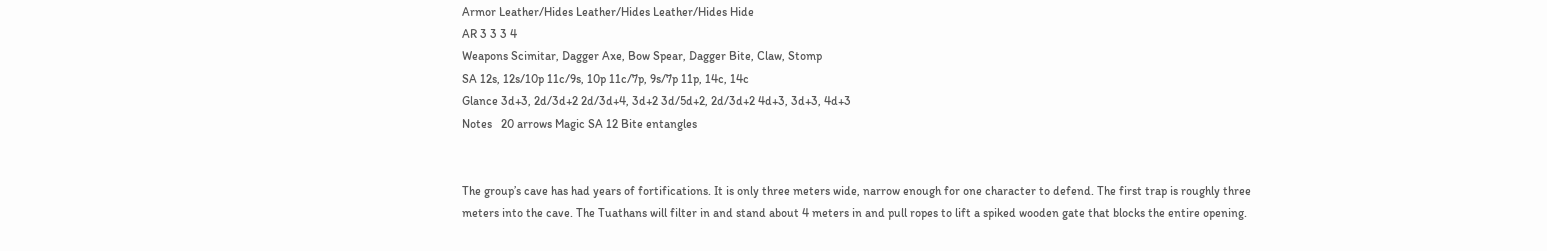Armor Leather/Hides Leather/Hides Leather/Hides Hide
AR 3 3 3 4
Weapons Scimitar, Dagger Axe, Bow Spear, Dagger Bite, Claw, Stomp
SA 12s, 12s/10p 11c/9s, 10p 11c/7p, 9s/7p 11p, 14c, 14c
Glance 3d+3, 2d/3d+2 2d/3d+4, 3d+2 3d/5d+2, 2d/3d+2 4d+3, 3d+3, 4d+3
Notes   20 arrows Magic SA 12 Bite entangles


The group’s cave has had years of fortifications. It is only three meters wide, narrow enough for one character to defend. The first trap is roughly three meters into the cave. The Tuathans will filter in and stand about 4 meters in and pull ropes to lift a spiked wooden gate that blocks the entire opening.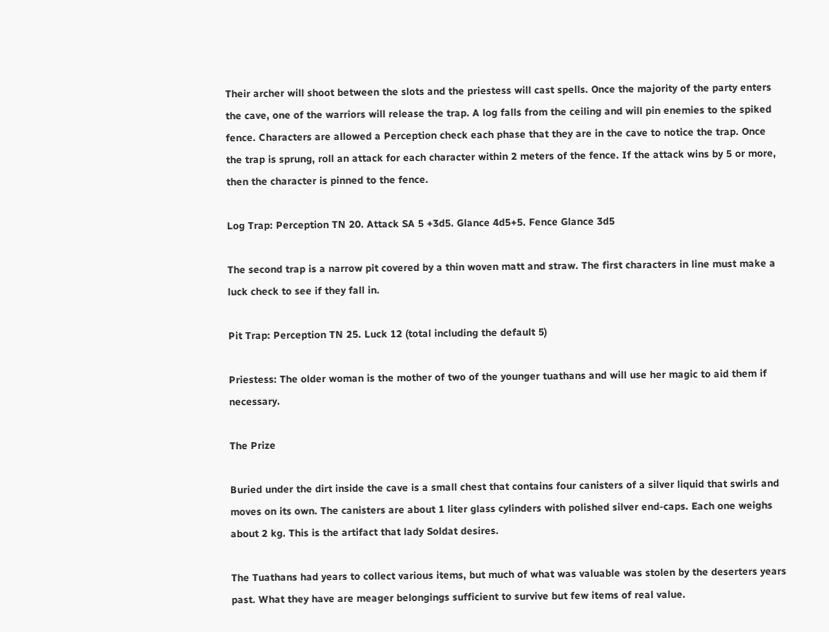Their archer will shoot between the slots and the priestess will cast spells. Once the majority of the party enters the cave, one of the warriors will release the trap. A log falls from the ceiling and will pin enemies to the spiked fence. Characters are allowed a Perception check each phase that they are in the cave to notice the trap. Once the trap is sprung, roll an attack for each character within 2 meters of the fence. If the attack wins by 5 or more, then the character is pinned to the fence.

Log Trap: Perception TN 20. Attack SA 5 +3d5. Glance 4d5+5. Fence Glance 3d5

The second trap is a narrow pit covered by a thin woven matt and straw. The first characters in line must make a luck check to see if they fall in.

Pit Trap: Perception TN 25. Luck 12 (total including the default 5)

Priestess: The older woman is the mother of two of the younger tuathans and will use her magic to aid them if necessary.

The Prize

Buried under the dirt inside the cave is a small chest that contains four canisters of a silver liquid that swirls and moves on its own. The canisters are about 1 liter glass cylinders with polished silver end-caps. Each one weighs about 2 kg. This is the artifact that lady Soldat desires.

The Tuathans had years to collect various items, but much of what was valuable was stolen by the deserters years past. What they have are meager belongings sufficient to survive but few items of real value.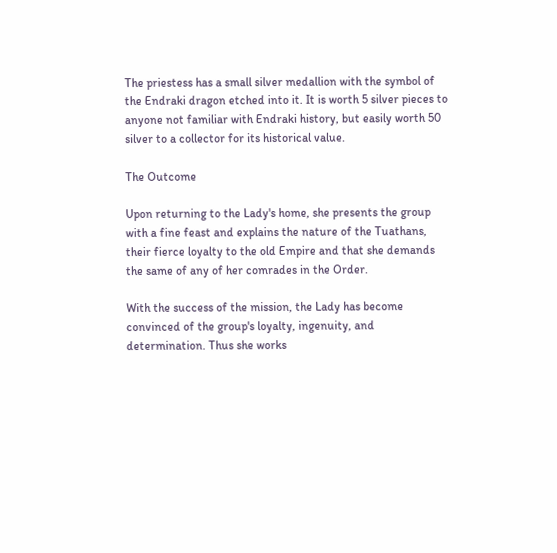The priestess has a small silver medallion with the symbol of the Endraki dragon etched into it. It is worth 5 silver pieces to anyone not familiar with Endraki history, but easily worth 50 silver to a collector for its historical value.

The Outcome

Upon returning to the Lady's home, she presents the group with a fine feast and explains the nature of the Tuathans, their fierce loyalty to the old Empire and that she demands the same of any of her comrades in the Order.

With the success of the mission, the Lady has become convinced of the group's loyalty, ingenuity, and determination. Thus she works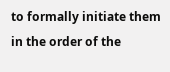to formally initiate them in the order of the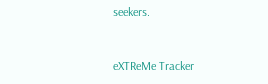seekers.


eXTReMe Tracker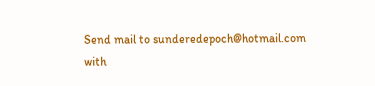Send mail to sunderedepoch@hotmail.com with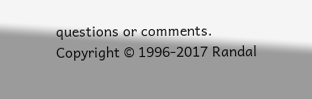questions or comments.
Copyright © 1996-2017 Randal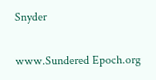Snyder

www.Sundered Epoch.org